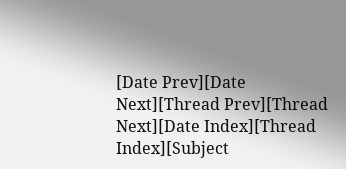[Date Prev][Date Next][Thread Prev][Thread Next][Date Index][Thread Index][Subject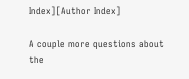Index][Author Index]

A couple more questions about the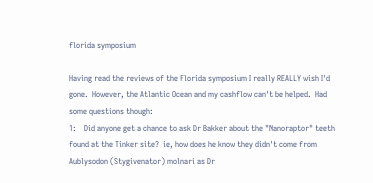florida symposium

Having read the reviews of the Florida symposium I really REALLY wish I'd gone.  However, the Atlantic Ocean and my cashflow can't be helped.  Had some questions though:
1:    Did anyone get a chance to ask Dr Bakker about the "Nanoraptor" teeth found at the Tinker site?  ie, how does he know they didn't come from Aublysodon (Stygivenator) molnari as Dr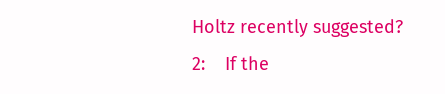Holtz recently suggested?
2:    If the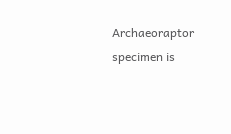Archaeoraptor specimen is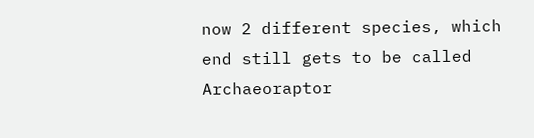now 2 different species, which end still gets to be called Archaeoraptor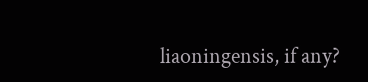liaoningensis, if any?